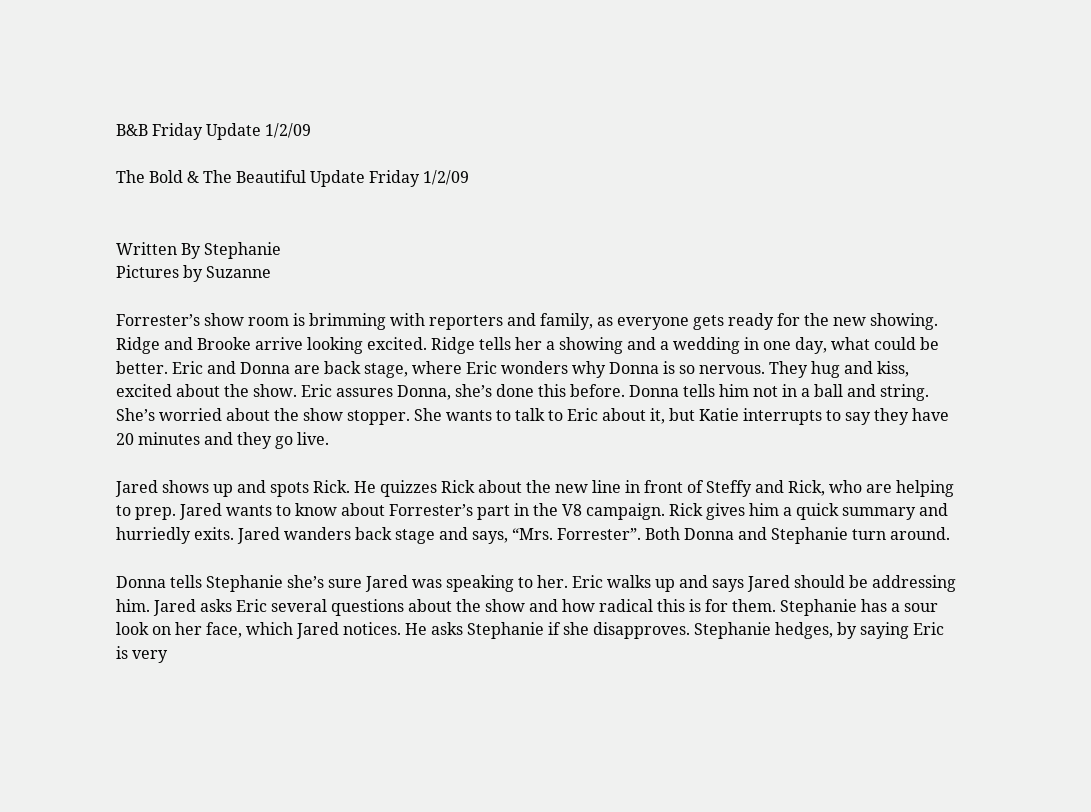B&B Friday Update 1/2/09

The Bold & The Beautiful Update Friday 1/2/09


Written By Stephanie
Pictures by Suzanne

Forrester’s show room is brimming with reporters and family, as everyone gets ready for the new showing. Ridge and Brooke arrive looking excited. Ridge tells her a showing and a wedding in one day, what could be better. Eric and Donna are back stage, where Eric wonders why Donna is so nervous. They hug and kiss, excited about the show. Eric assures Donna, she’s done this before. Donna tells him not in a ball and string. She’s worried about the show stopper. She wants to talk to Eric about it, but Katie interrupts to say they have 20 minutes and they go live.

Jared shows up and spots Rick. He quizzes Rick about the new line in front of Steffy and Rick, who are helping to prep. Jared wants to know about Forrester’s part in the V8 campaign. Rick gives him a quick summary and hurriedly exits. Jared wanders back stage and says, “Mrs. Forrester”. Both Donna and Stephanie turn around.

Donna tells Stephanie she’s sure Jared was speaking to her. Eric walks up and says Jared should be addressing him. Jared asks Eric several questions about the show and how radical this is for them. Stephanie has a sour look on her face, which Jared notices. He asks Stephanie if she disapproves. Stephanie hedges, by saying Eric is very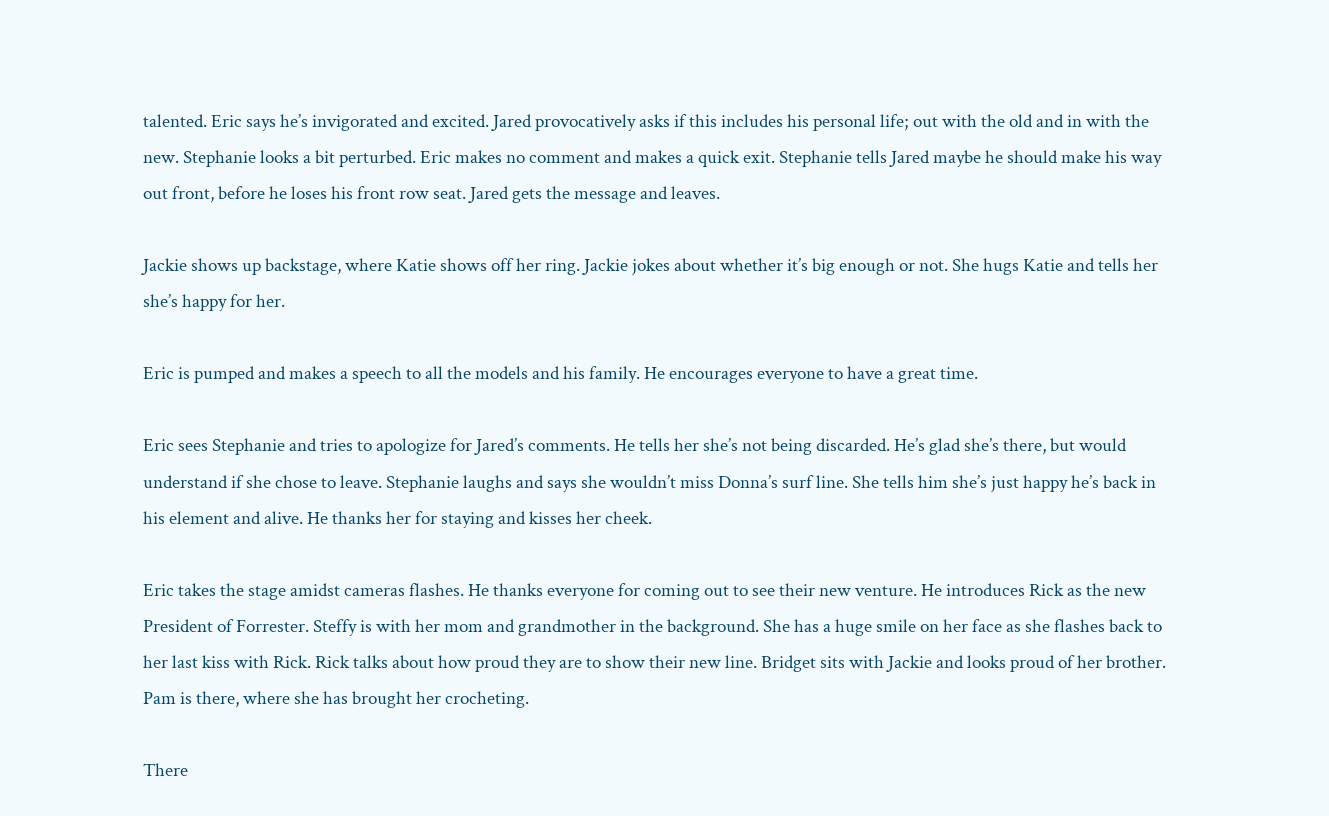talented. Eric says he’s invigorated and excited. Jared provocatively asks if this includes his personal life; out with the old and in with the new. Stephanie looks a bit perturbed. Eric makes no comment and makes a quick exit. Stephanie tells Jared maybe he should make his way out front, before he loses his front row seat. Jared gets the message and leaves.

Jackie shows up backstage, where Katie shows off her ring. Jackie jokes about whether it’s big enough or not. She hugs Katie and tells her she’s happy for her.

Eric is pumped and makes a speech to all the models and his family. He encourages everyone to have a great time.

Eric sees Stephanie and tries to apologize for Jared’s comments. He tells her she’s not being discarded. He’s glad she’s there, but would understand if she chose to leave. Stephanie laughs and says she wouldn’t miss Donna’s surf line. She tells him she’s just happy he’s back in his element and alive. He thanks her for staying and kisses her cheek.

Eric takes the stage amidst cameras flashes. He thanks everyone for coming out to see their new venture. He introduces Rick as the new President of Forrester. Steffy is with her mom and grandmother in the background. She has a huge smile on her face as she flashes back to her last kiss with Rick. Rick talks about how proud they are to show their new line. Bridget sits with Jackie and looks proud of her brother. Pam is there, where she has brought her crocheting.

There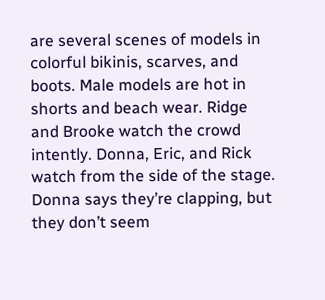are several scenes of models in colorful bikinis, scarves, and boots. Male models are hot in shorts and beach wear. Ridge and Brooke watch the crowd intently. Donna, Eric, and Rick watch from the side of the stage. Donna says they’re clapping, but they don’t seem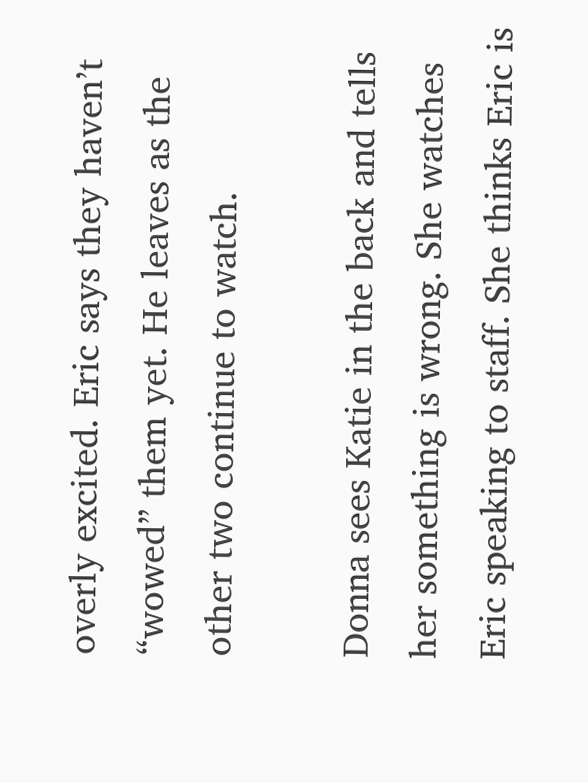overly excited. Eric says they haven’t “wowed” them yet. He leaves as the other two continue to watch.

Donna sees Katie in the back and tells her something is wrong. She watches Eric speaking to staff. She thinks Eric is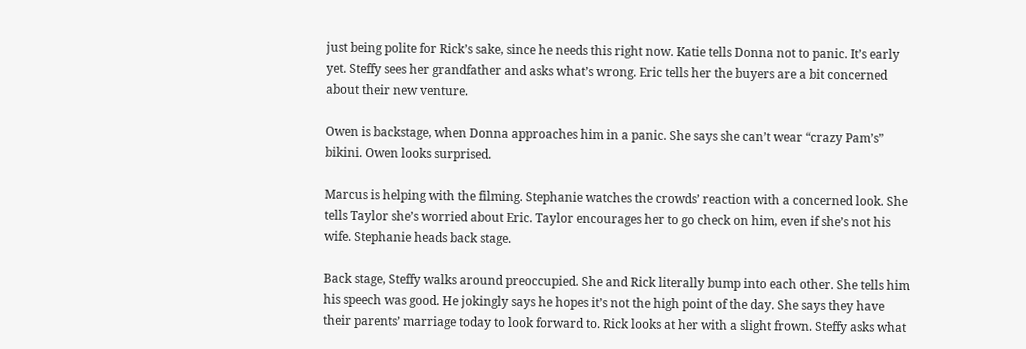just being polite for Rick’s sake, since he needs this right now. Katie tells Donna not to panic. It’s early yet. Steffy sees her grandfather and asks what’s wrong. Eric tells her the buyers are a bit concerned about their new venture.

Owen is backstage, when Donna approaches him in a panic. She says she can’t wear “crazy Pam’s” bikini. Owen looks surprised.

Marcus is helping with the filming. Stephanie watches the crowds’ reaction with a concerned look. She tells Taylor she’s worried about Eric. Taylor encourages her to go check on him, even if she’s not his wife. Stephanie heads back stage.

Back stage, Steffy walks around preoccupied. She and Rick literally bump into each other. She tells him his speech was good. He jokingly says he hopes it’s not the high point of the day. She says they have their parents’ marriage today to look forward to. Rick looks at her with a slight frown. Steffy asks what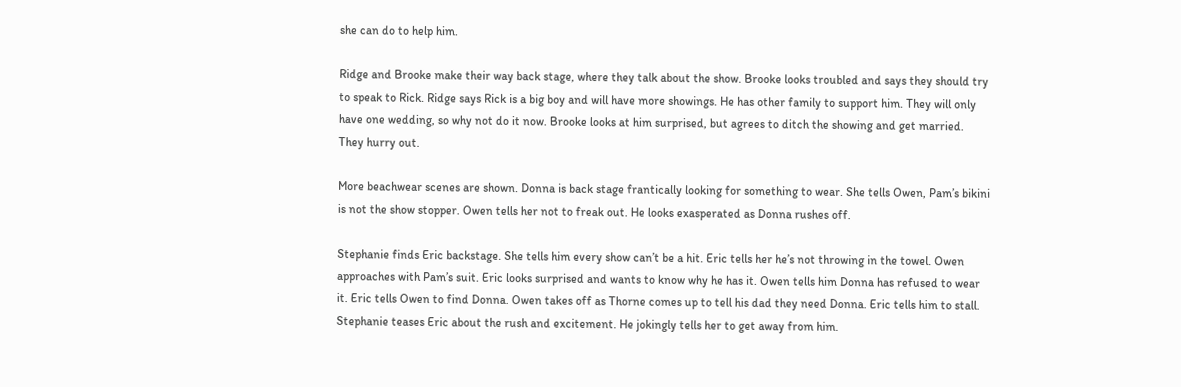she can do to help him.

Ridge and Brooke make their way back stage, where they talk about the show. Brooke looks troubled and says they should try to speak to Rick. Ridge says Rick is a big boy and will have more showings. He has other family to support him. They will only have one wedding, so why not do it now. Brooke looks at him surprised, but agrees to ditch the showing and get married. They hurry out.

More beachwear scenes are shown. Donna is back stage frantically looking for something to wear. She tells Owen, Pam’s bikini is not the show stopper. Owen tells her not to freak out. He looks exasperated as Donna rushes off.

Stephanie finds Eric backstage. She tells him every show can’t be a hit. Eric tells her he’s not throwing in the towel. Owen approaches with Pam’s suit. Eric looks surprised and wants to know why he has it. Owen tells him Donna has refused to wear it. Eric tells Owen to find Donna. Owen takes off as Thorne comes up to tell his dad they need Donna. Eric tells him to stall. Stephanie teases Eric about the rush and excitement. He jokingly tells her to get away from him.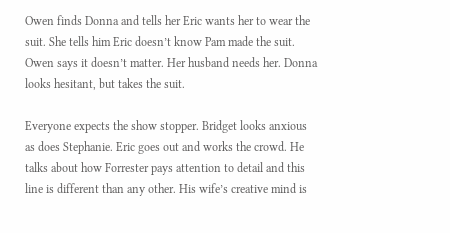Owen finds Donna and tells her Eric wants her to wear the suit. She tells him Eric doesn’t know Pam made the suit. Owen says it doesn’t matter. Her husband needs her. Donna looks hesitant, but takes the suit.

Everyone expects the show stopper. Bridget looks anxious as does Stephanie. Eric goes out and works the crowd. He talks about how Forrester pays attention to detail and this line is different than any other. His wife’s creative mind is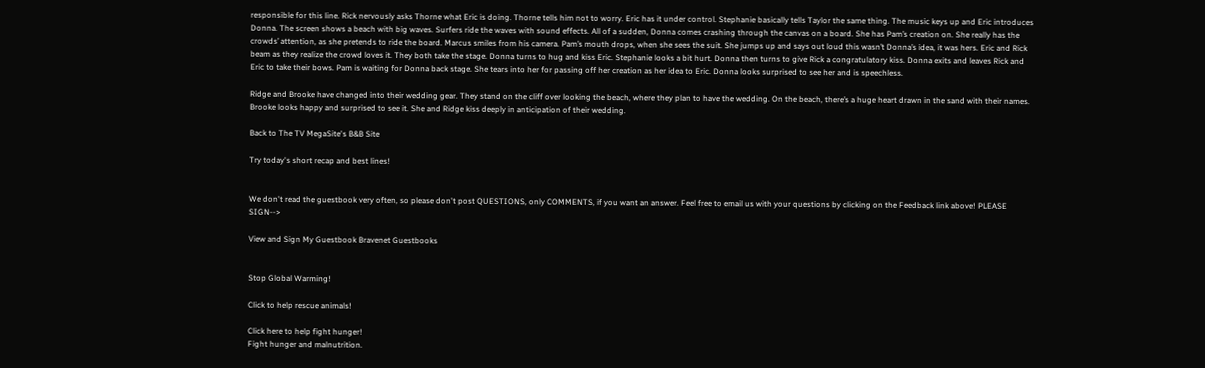responsible for this line. Rick nervously asks Thorne what Eric is doing. Thorne tells him not to worry. Eric has it under control. Stephanie basically tells Taylor the same thing. The music keys up and Eric introduces Donna. The screen shows a beach with big waves. Surfers ride the waves with sound effects. All of a sudden, Donna comes crashing through the canvas on a board. She has Pam’s creation on. She really has the crowds’ attention, as she pretends to ride the board. Marcus smiles from his camera. Pam’s mouth drops, when she sees the suit. She jumps up and says out loud this wasn’t Donna’s idea, it was hers. Eric and Rick beam as they realize the crowd loves it. They both take the stage. Donna turns to hug and kiss Eric. Stephanie looks a bit hurt. Donna then turns to give Rick a congratulatory kiss. Donna exits and leaves Rick and Eric to take their bows. Pam is waiting for Donna back stage. She tears into her for passing off her creation as her idea to Eric. Donna looks surprised to see her and is speechless.

Ridge and Brooke have changed into their wedding gear. They stand on the cliff over looking the beach, where they plan to have the wedding. On the beach, there’s a huge heart drawn in the sand with their names. Brooke looks happy and surprised to see it. She and Ridge kiss deeply in anticipation of their wedding.

Back to The TV MegaSite's B&B Site

Try today's short recap and best lines!


We don't read the guestbook very often, so please don't post QUESTIONS, only COMMENTS, if you want an answer. Feel free to email us with your questions by clicking on the Feedback link above! PLEASE SIGN-->

View and Sign My Guestbook Bravenet Guestbooks


Stop Global Warming!

Click to help rescue animals!

Click here to help fight hunger!
Fight hunger and malnutrition.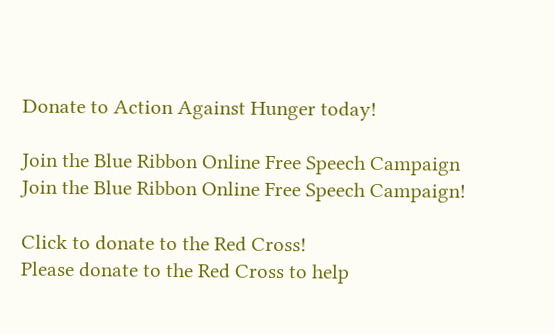Donate to Action Against Hunger today!

Join the Blue Ribbon Online Free Speech Campaign
Join the Blue Ribbon Online Free Speech Campaign!

Click to donate to the Red Cross!
Please donate to the Red Cross to help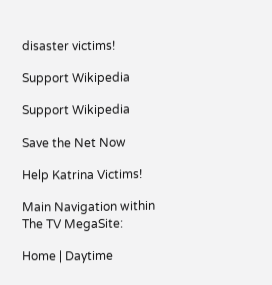disaster victims!

Support Wikipedia

Support Wikipedia

Save the Net Now

Help Katrina Victims!

Main Navigation within The TV MegaSite:

Home | Daytime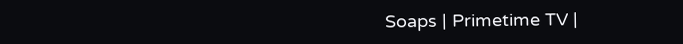Soaps | Primetime TV |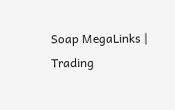Soap MegaLinks | Trading